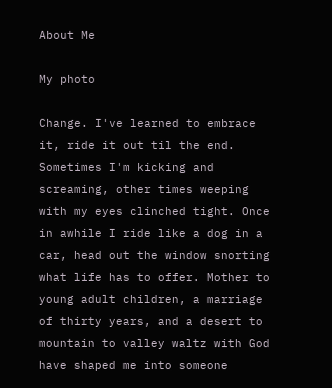About Me

My photo

Change. I've learned to embrace it, ride it out til the end. Sometimes I'm kicking and screaming, other times weeping with my eyes clinched tight. Once in awhile I ride like a dog in a car, head out the window snorting what life has to offer. Mother to young adult children, a marriage of thirty years, and a desert to mountain to valley waltz with God have shaped me into someone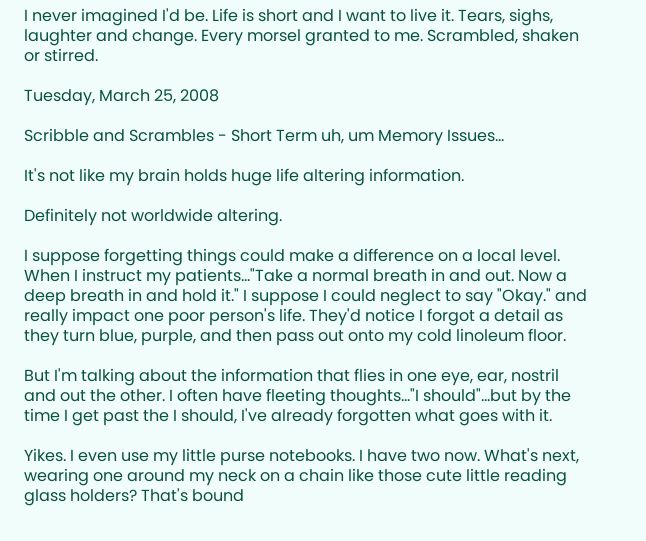I never imagined I'd be. Life is short and I want to live it. Tears, sighs, laughter and change. Every morsel granted to me. Scrambled, shaken or stirred.

Tuesday, March 25, 2008

Scribble and Scrambles - Short Term uh, um Memory Issues...

It's not like my brain holds huge life altering information.

Definitely not worldwide altering.

I suppose forgetting things could make a difference on a local level. When I instruct my patients..."Take a normal breath in and out. Now a deep breath in and hold it." I suppose I could neglect to say "Okay." and really impact one poor person's life. They'd notice I forgot a detail as they turn blue, purple, and then pass out onto my cold linoleum floor.

But I'm talking about the information that flies in one eye, ear, nostril and out the other. I often have fleeting thoughts..."I should"...but by the time I get past the I should, I've already forgotten what goes with it.

Yikes. I even use my little purse notebooks. I have two now. What's next, wearing one around my neck on a chain like those cute little reading glass holders? That's bound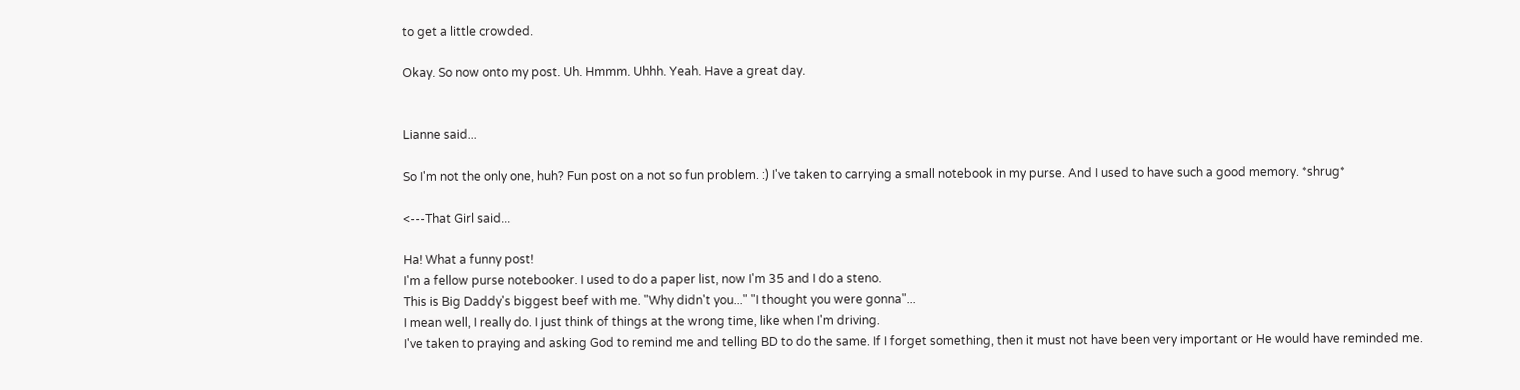to get a little crowded.

Okay. So now onto my post. Uh. Hmmm. Uhhh. Yeah. Have a great day.


Lianne said...

So I'm not the only one, huh? Fun post on a not so fun problem. :) I've taken to carrying a small notebook in my purse. And I used to have such a good memory. *shrug*

<---That Girl said...

Ha! What a funny post!
I'm a fellow purse notebooker. I used to do a paper list, now I'm 35 and I do a steno.
This is Big Daddy's biggest beef with me. "Why didn't you..." "I thought you were gonna"...
I mean well, I really do. I just think of things at the wrong time, like when I'm driving.
I've taken to praying and asking God to remind me and telling BD to do the same. If I forget something, then it must not have been very important or He would have reminded me.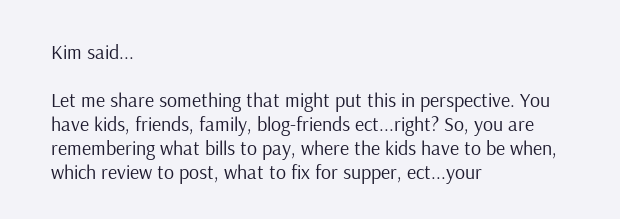Kim said...

Let me share something that might put this in perspective. You have kids, friends, family, blog-friends ect...right? So, you are remembering what bills to pay, where the kids have to be when, which review to post, what to fix for supper, ect...your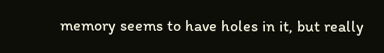memory seems to have holes in it, but really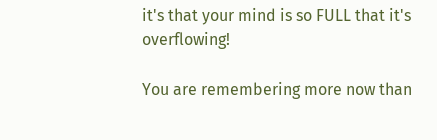it's that your mind is so FULL that it's overflowing!

You are remembering more now than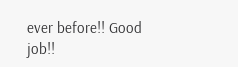ever before!! Good job!!